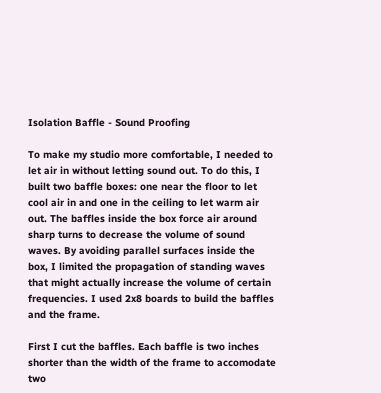Isolation Baffle - Sound Proofing

To make my studio more comfortable, I needed to let air in without letting sound out. To do this, I built two baffle boxes: one near the floor to let cool air in and one in the ceiling to let warm air out. The baffles inside the box force air around sharp turns to decrease the volume of sound waves. By avoiding parallel surfaces inside the box, I limited the propagation of standing waves that might actually increase the volume of certain frequencies. I used 2x8 boards to build the baffles and the frame.

First I cut the baffles. Each baffle is two inches shorter than the width of the frame to accomodate two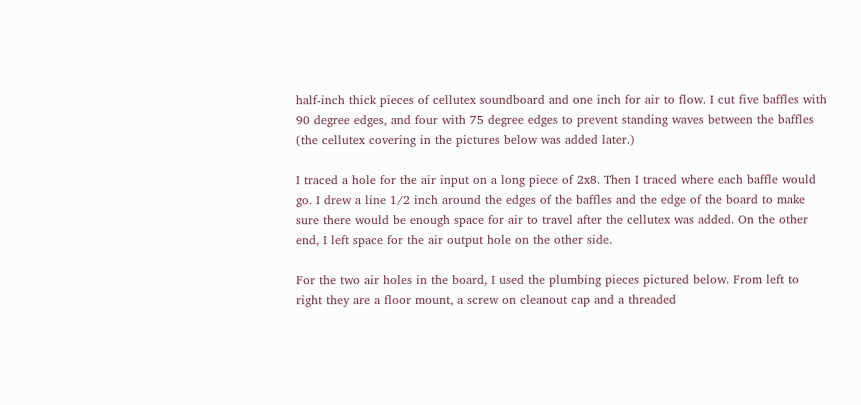half-inch thick pieces of cellutex soundboard and one inch for air to flow. I cut five baffles with 90 degree edges, and four with 75 degree edges to prevent standing waves between the baffles (the cellutex covering in the pictures below was added later.)

I traced a hole for the air input on a long piece of 2x8. Then I traced where each baffle would go. I drew a line 1/2 inch around the edges of the baffles and the edge of the board to make sure there would be enough space for air to travel after the cellutex was added. On the other end, I left space for the air output hole on the other side.

For the two air holes in the board, I used the plumbing pieces pictured below. From left to right they are a floor mount, a screw on cleanout cap and a threaded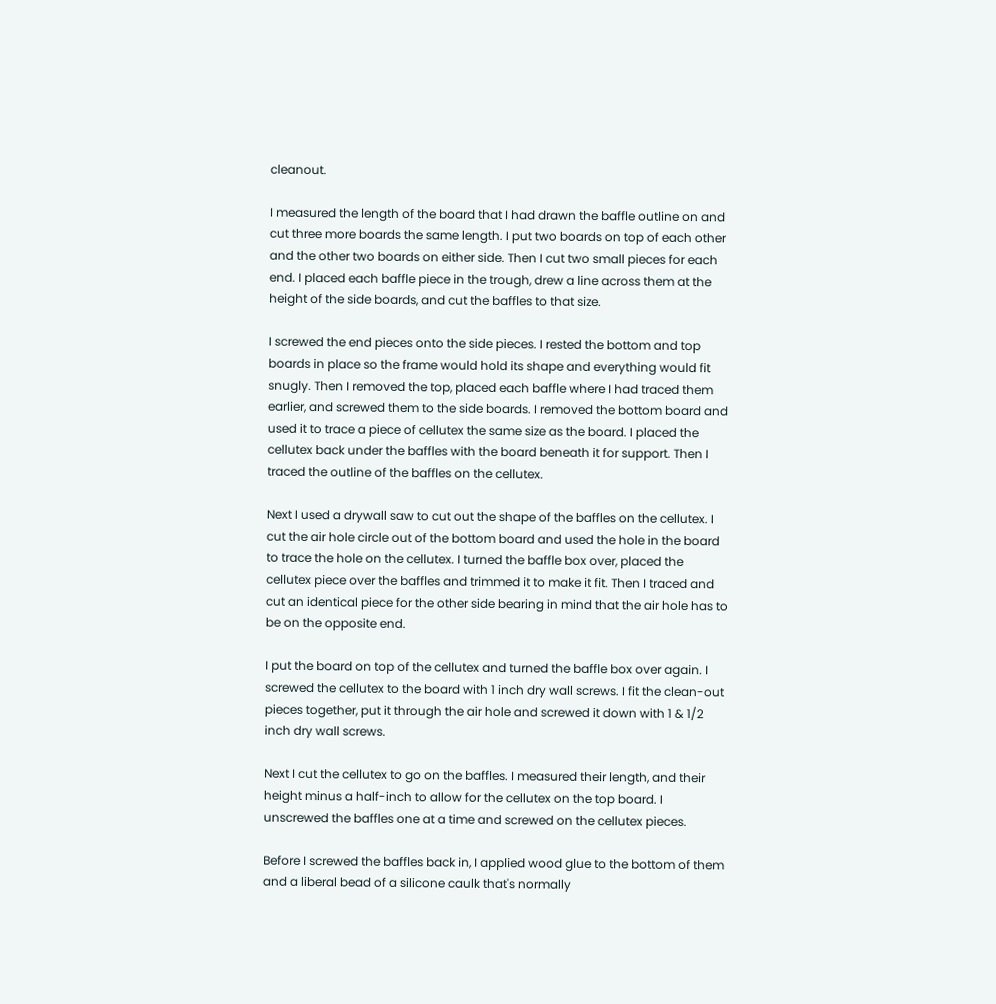cleanout.

I measured the length of the board that I had drawn the baffle outline on and cut three more boards the same length. I put two boards on top of each other and the other two boards on either side. Then I cut two small pieces for each end. I placed each baffle piece in the trough, drew a line across them at the height of the side boards, and cut the baffles to that size.

I screwed the end pieces onto the side pieces. I rested the bottom and top boards in place so the frame would hold its shape and everything would fit snugly. Then I removed the top, placed each baffle where I had traced them earlier, and screwed them to the side boards. I removed the bottom board and used it to trace a piece of cellutex the same size as the board. I placed the cellutex back under the baffles with the board beneath it for support. Then I traced the outline of the baffles on the cellutex.

Next I used a drywall saw to cut out the shape of the baffles on the cellutex. I cut the air hole circle out of the bottom board and used the hole in the board to trace the hole on the cellutex. I turned the baffle box over, placed the cellutex piece over the baffles and trimmed it to make it fit. Then I traced and cut an identical piece for the other side bearing in mind that the air hole has to be on the opposite end.

I put the board on top of the cellutex and turned the baffle box over again. I screwed the cellutex to the board with 1 inch dry wall screws. I fit the clean-out pieces together, put it through the air hole and screwed it down with 1 & 1/2 inch dry wall screws.

Next I cut the cellutex to go on the baffles. I measured their length, and their height minus a half-inch to allow for the cellutex on the top board. I unscrewed the baffles one at a time and screwed on the cellutex pieces.

Before I screwed the baffles back in, I applied wood glue to the bottom of them and a liberal bead of a silicone caulk that's normally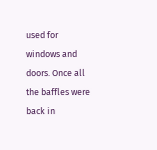used for windows and doors. Once all the baffles were back in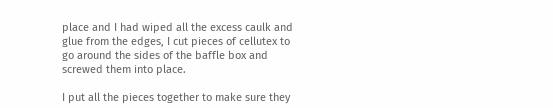place and I had wiped all the excess caulk and glue from the edges, I cut pieces of cellutex to go around the sides of the baffle box and screwed them into place.

I put all the pieces together to make sure they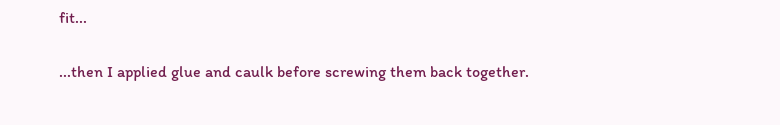fit...

...then I applied glue and caulk before screwing them back together.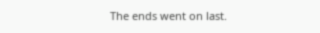The ends went on last.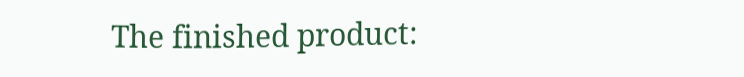The finished product: